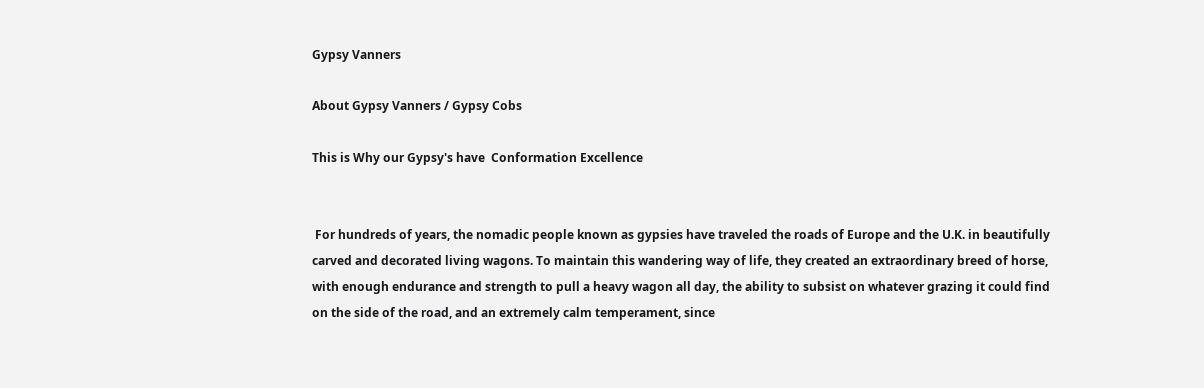Gypsy Vanners

About Gypsy Vanners / Gypsy Cobs

This is Why our Gypsy's have  Conformation Excellence


 For hundreds of years, the nomadic people known as gypsies have traveled the roads of Europe and the U.K. in beautifully carved and decorated living wagons. To maintain this wandering way of life, they created an extraordinary breed of horse, with enough endurance and strength to pull a heavy wagon all day, the ability to subsist on whatever grazing it could find on the side of the road, and an extremely calm temperament, since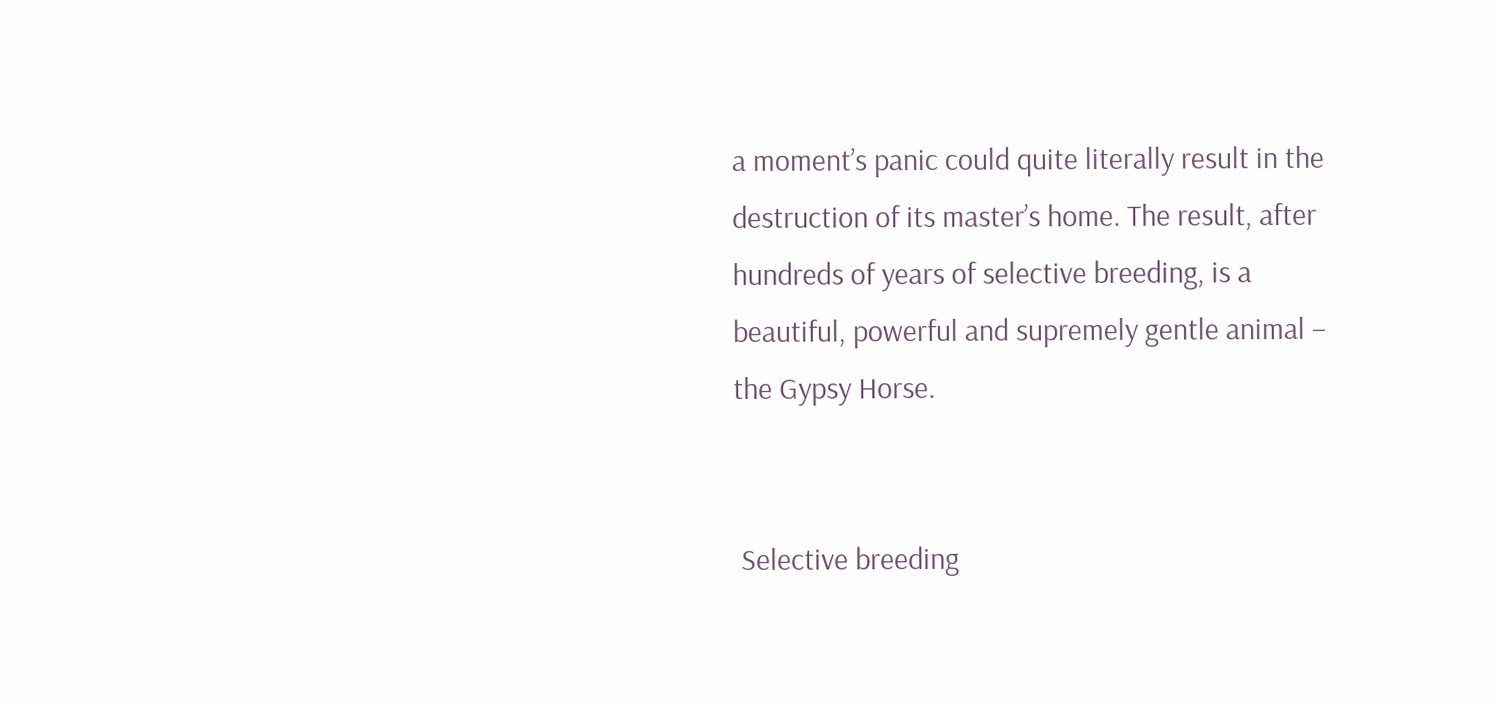a moment’s panic could quite literally result in the destruction of its master’s home. The result, after hundreds of years of selective breeding, is a beautiful, powerful and supremely gentle animal – the Gypsy Horse.


 Selective breeding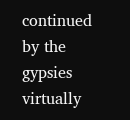continued by the gypsies virtually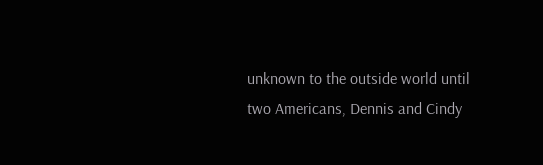unknown to the outside world until two Americans, Dennis and Cindy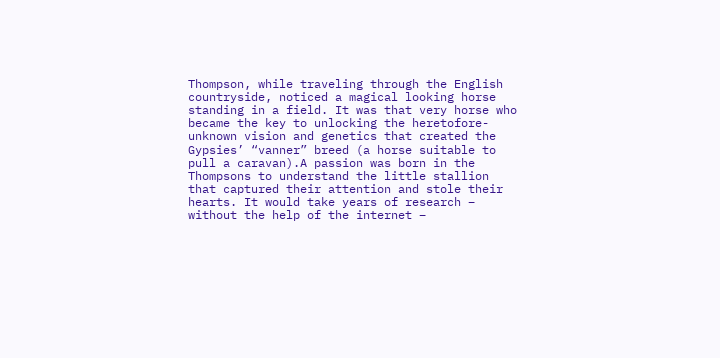Thompson, while traveling through the English countryside, noticed a magical looking horse standing in a field. It was that very horse who became the key to unlocking the heretofore-unknown vision and genetics that created the Gypsies’ “vanner” breed (a horse suitable to pull a caravan).A passion was born in the Thompsons to understand the little stallion that captured their attention and stole their hearts. It would take years of research – without the help of the internet –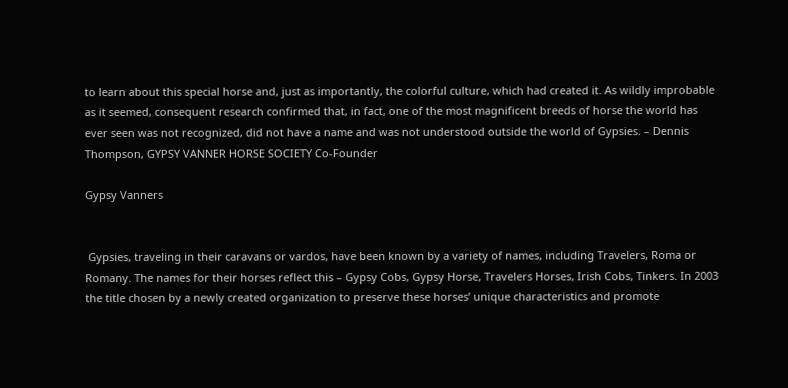to learn about this special horse and, just as importantly, the colorful culture, which had created it. As wildly improbable as it seemed, consequent research confirmed that, in fact, one of the most magnificent breeds of horse the world has ever seen was not recognized, did not have a name and was not understood outside the world of Gypsies. – Dennis Thompson, GYPSY VANNER HORSE SOCIETY Co-Founder

Gypsy Vanners


 Gypsies, traveling in their caravans or vardos, have been known by a variety of names, including Travelers, Roma or Romany. The names for their horses reflect this – Gypsy Cobs, Gypsy Horse, Travelers Horses, Irish Cobs, Tinkers. In 2003 the title chosen by a newly created organization to preserve these horses’ unique characteristics and promote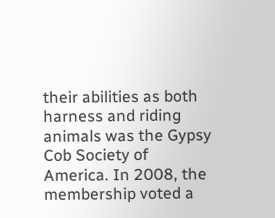their abilities as both harness and riding animals was the Gypsy Cob Society of America. In 2008, the membership voted a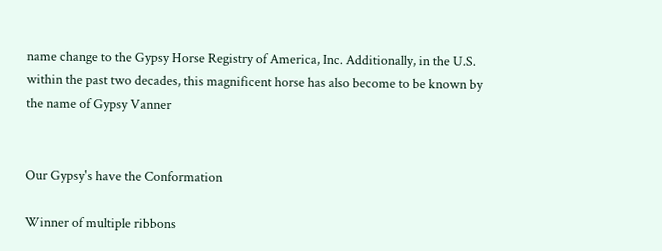name change to the Gypsy Horse Registry of America, Inc. Additionally, in the U.S. within the past two decades, this magnificent horse has also become to be known by the name of Gypsy Vanner


Our Gypsy's have the Conformation

Winner of multiple ribbons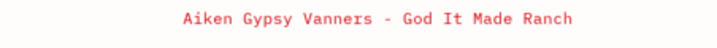Aiken Gypsy Vanners - God It Made Ranch